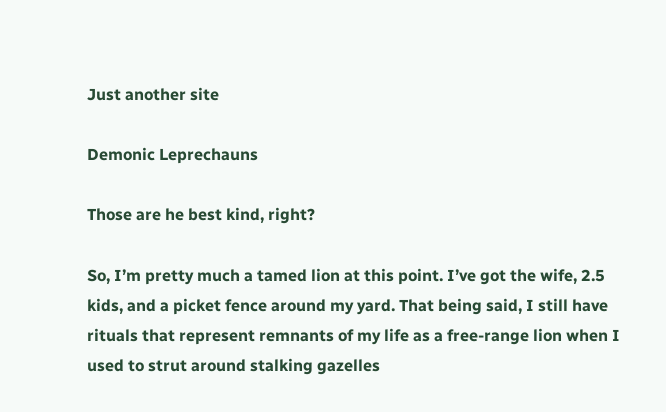Just another site

Demonic Leprechauns

Those are he best kind, right?

So, I’m pretty much a tamed lion at this point. I’ve got the wife, 2.5 kids, and a picket fence around my yard. That being said, I still have rituals that represent remnants of my life as a free-range lion when I used to strut around stalking gazelles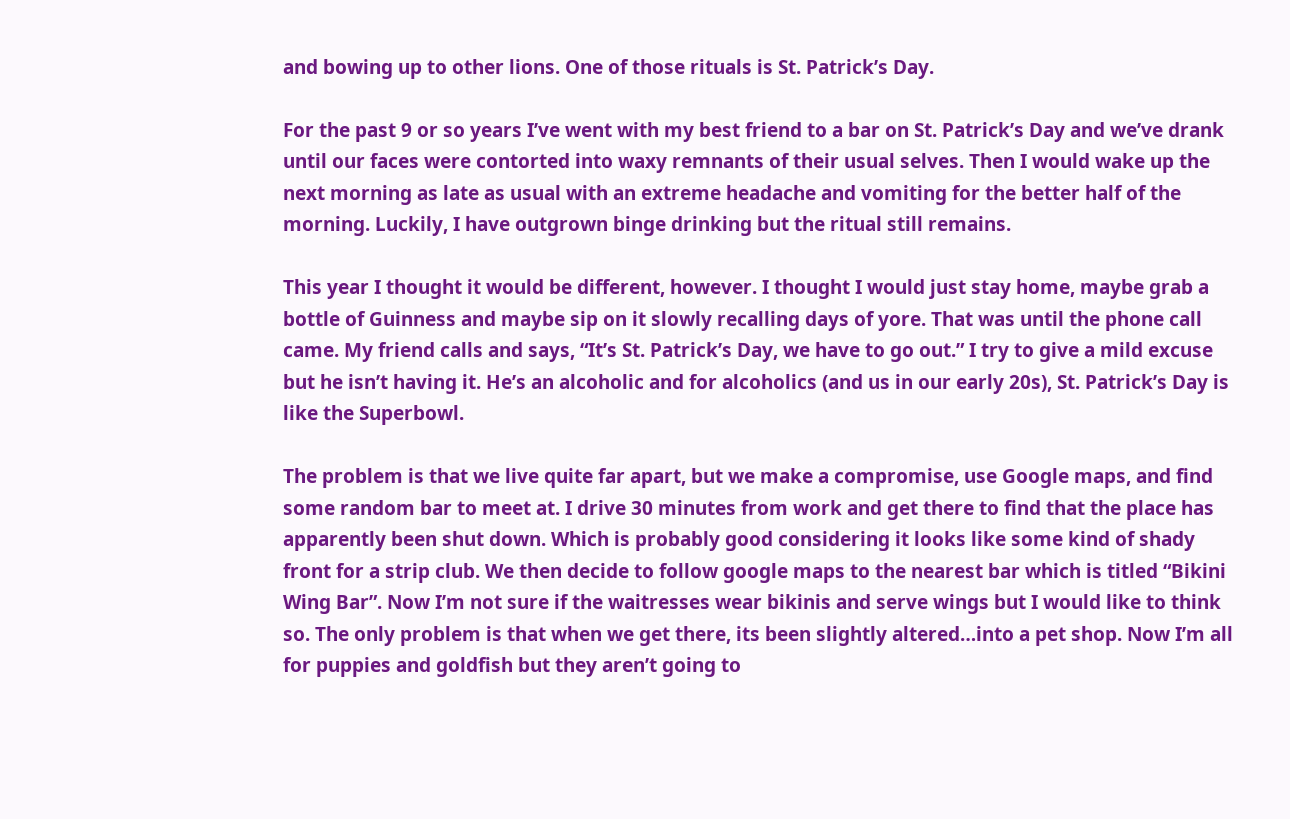and bowing up to other lions. One of those rituals is St. Patrick’s Day.

For the past 9 or so years I’ve went with my best friend to a bar on St. Patrick’s Day and we’ve drank until our faces were contorted into waxy remnants of their usual selves. Then I would wake up the next morning as late as usual with an extreme headache and vomiting for the better half of the morning. Luckily, I have outgrown binge drinking but the ritual still remains.

This year I thought it would be different, however. I thought I would just stay home, maybe grab a bottle of Guinness and maybe sip on it slowly recalling days of yore. That was until the phone call came. My friend calls and says, “It’s St. Patrick’s Day, we have to go out.” I try to give a mild excuse but he isn’t having it. He’s an alcoholic and for alcoholics (and us in our early 20s), St. Patrick’s Day is like the Superbowl.

The problem is that we live quite far apart, but we make a compromise, use Google maps, and find some random bar to meet at. I drive 30 minutes from work and get there to find that the place has apparently been shut down. Which is probably good considering it looks like some kind of shady front for a strip club. We then decide to follow google maps to the nearest bar which is titled “Bikini Wing Bar”. Now I’m not sure if the waitresses wear bikinis and serve wings but I would like to think so. The only problem is that when we get there, its been slightly altered…into a pet shop. Now I’m all for puppies and goldfish but they aren’t going to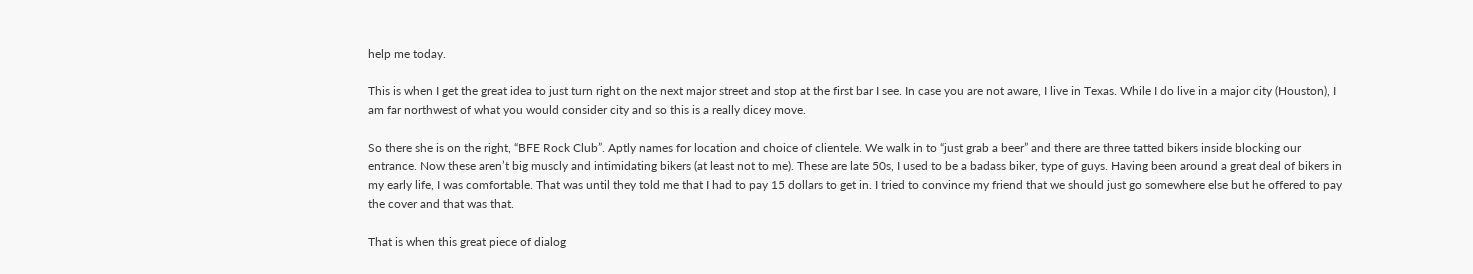help me today.

This is when I get the great idea to just turn right on the next major street and stop at the first bar I see. In case you are not aware, I live in Texas. While I do live in a major city (Houston), I am far northwest of what you would consider city and so this is a really dicey move.

So there she is on the right, “BFE Rock Club”. Aptly names for location and choice of clientele. We walk in to “just grab a beer” and there are three tatted bikers inside blocking our entrance. Now these aren’t big muscly and intimidating bikers (at least not to me). These are late 50s, I used to be a badass biker, type of guys. Having been around a great deal of bikers in my early life, I was comfortable. That was until they told me that I had to pay 15 dollars to get in. I tried to convince my friend that we should just go somewhere else but he offered to pay the cover and that was that.

That is when this great piece of dialog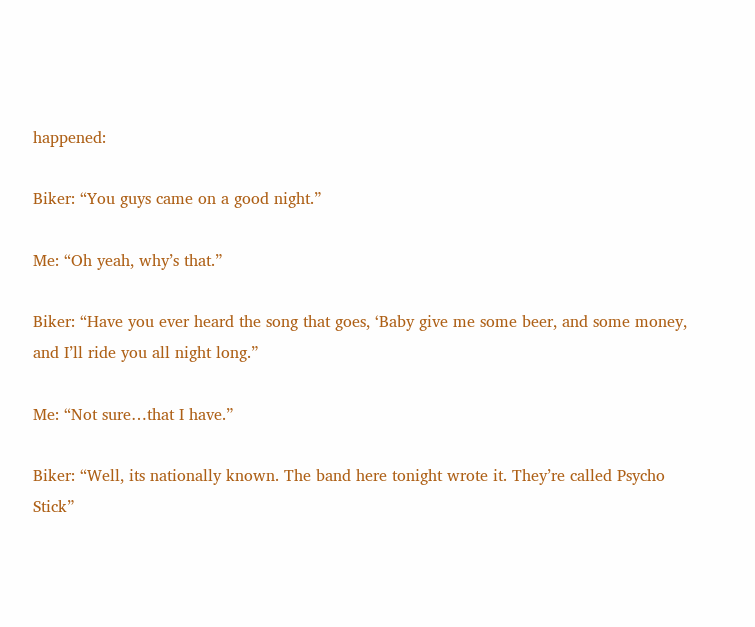happened:

Biker: “You guys came on a good night.”

Me: “Oh yeah, why’s that.”

Biker: “Have you ever heard the song that goes, ‘Baby give me some beer, and some money, and I’ll ride you all night long.”

Me: “Not sure…that I have.”

Biker: “Well, its nationally known. The band here tonight wrote it. They’re called Psycho Stick”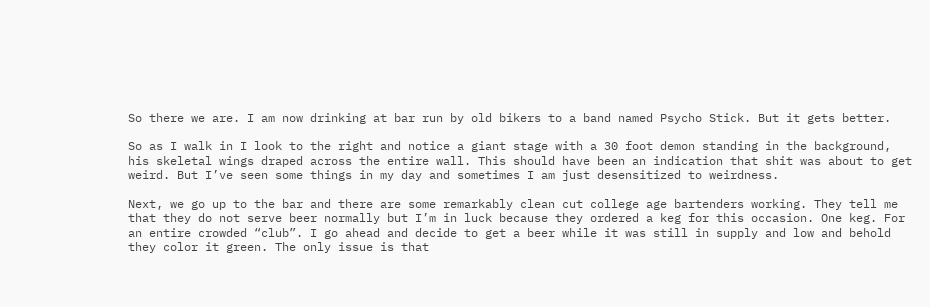So there we are. I am now drinking at bar run by old bikers to a band named Psycho Stick. But it gets better.

So as I walk in I look to the right and notice a giant stage with a 30 foot demon standing in the background, his skeletal wings draped across the entire wall. This should have been an indication that shit was about to get weird. But I’ve seen some things in my day and sometimes I am just desensitized to weirdness.

Next, we go up to the bar and there are some remarkably clean cut college age bartenders working. They tell me that they do not serve beer normally but I’m in luck because they ordered a keg for this occasion. One keg. For an entire crowded “club”. I go ahead and decide to get a beer while it was still in supply and low and behold they color it green. The only issue is that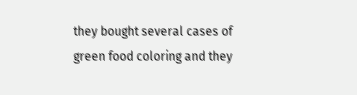they bought several cases of green food coloring and they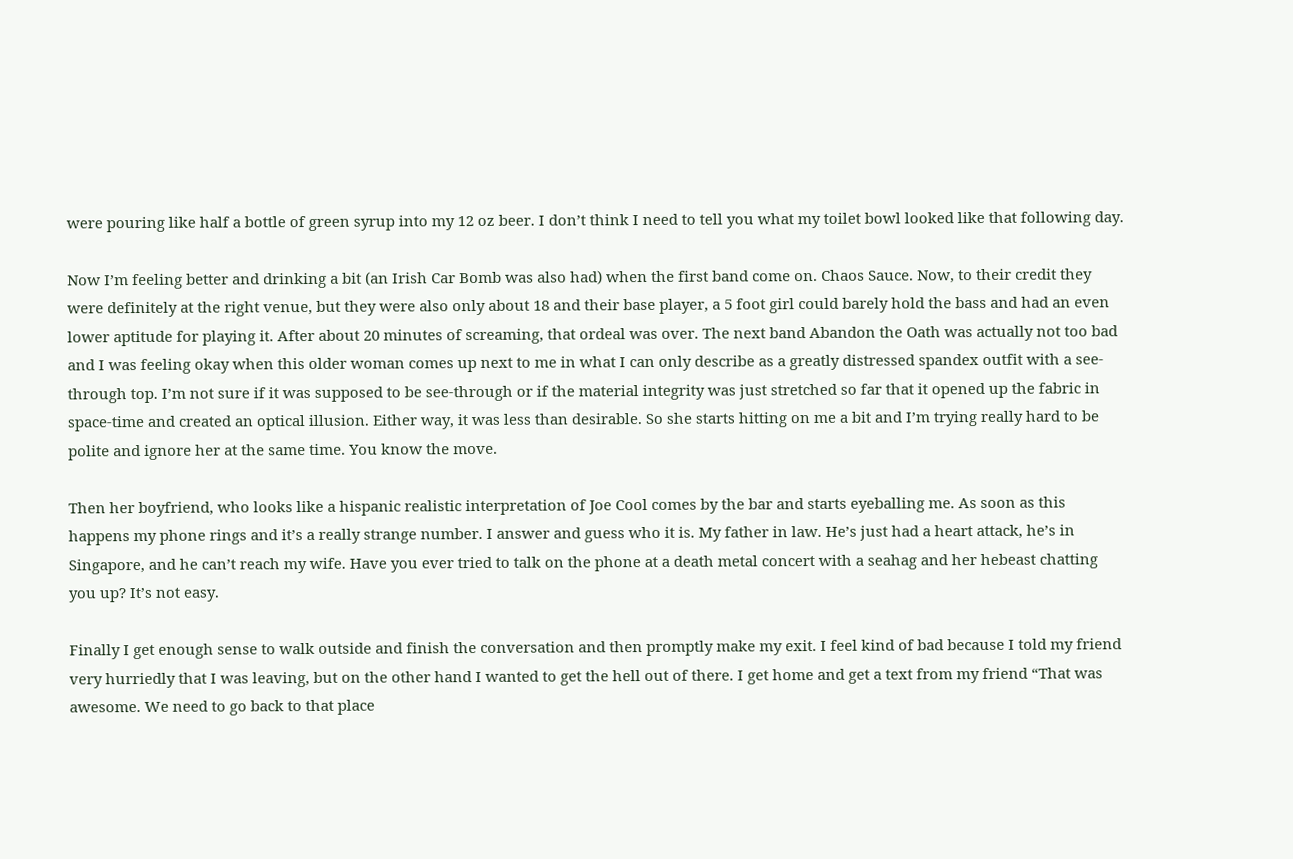were pouring like half a bottle of green syrup into my 12 oz beer. I don’t think I need to tell you what my toilet bowl looked like that following day.

Now I’m feeling better and drinking a bit (an Irish Car Bomb was also had) when the first band come on. Chaos Sauce. Now, to their credit they were definitely at the right venue, but they were also only about 18 and their base player, a 5 foot girl could barely hold the bass and had an even lower aptitude for playing it. After about 20 minutes of screaming, that ordeal was over. The next band Abandon the Oath was actually not too bad and I was feeling okay when this older woman comes up next to me in what I can only describe as a greatly distressed spandex outfit with a see-through top. I’m not sure if it was supposed to be see-through or if the material integrity was just stretched so far that it opened up the fabric in space-time and created an optical illusion. Either way, it was less than desirable. So she starts hitting on me a bit and I’m trying really hard to be polite and ignore her at the same time. You know the move.

Then her boyfriend, who looks like a hispanic realistic interpretation of Joe Cool comes by the bar and starts eyeballing me. As soon as this happens my phone rings and it’s a really strange number. I answer and guess who it is. My father in law. He’s just had a heart attack, he’s in Singapore, and he can’t reach my wife. Have you ever tried to talk on the phone at a death metal concert with a seahag and her hebeast chatting you up? It’s not easy.

Finally I get enough sense to walk outside and finish the conversation and then promptly make my exit. I feel kind of bad because I told my friend very hurriedly that I was leaving, but on the other hand I wanted to get the hell out of there. I get home and get a text from my friend “That was awesome. We need to go back to that place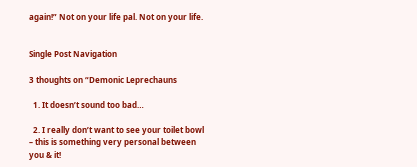again!” Not on your life pal. Not on your life.


Single Post Navigation

3 thoughts on “Demonic Leprechauns

  1. It doesn’t sound too bad…

  2. I really don’t want to see your toilet bowl – this is something very personal between you & it!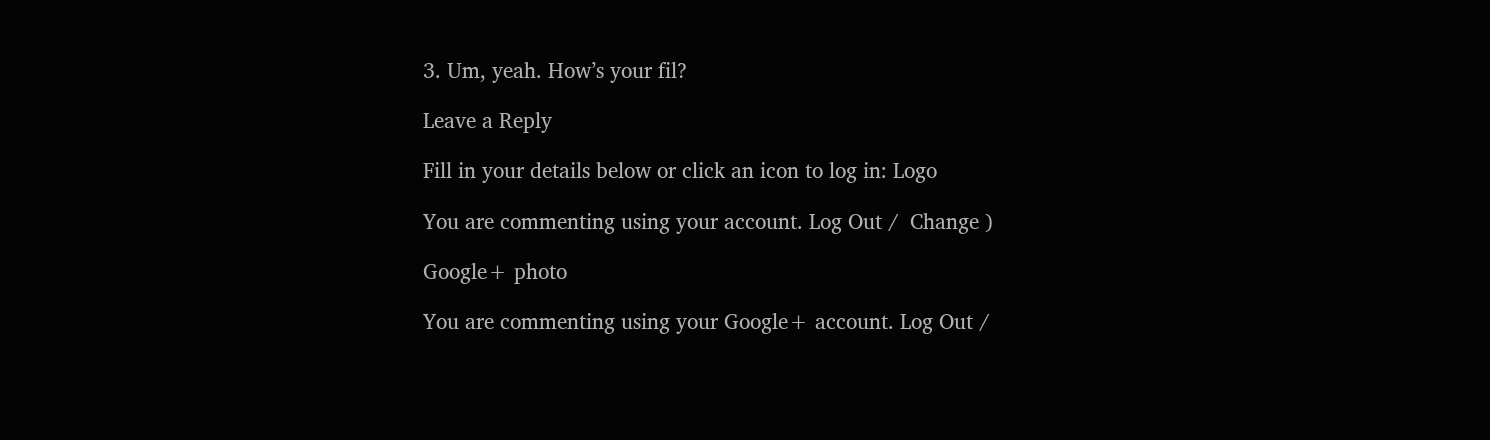3. Um, yeah. How’s your fil?

Leave a Reply

Fill in your details below or click an icon to log in: Logo

You are commenting using your account. Log Out /  Change )

Google+ photo

You are commenting using your Google+ account. Log Out /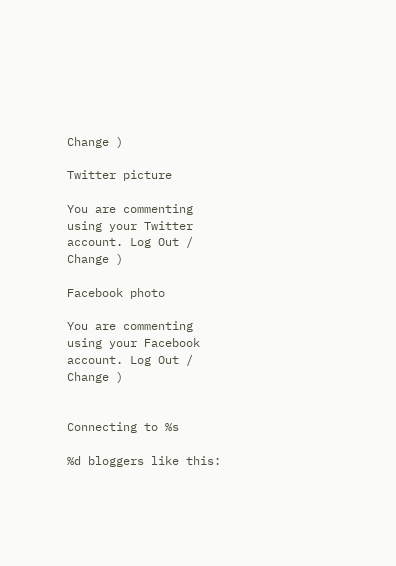Change )

Twitter picture

You are commenting using your Twitter account. Log Out /  Change )

Facebook photo

You are commenting using your Facebook account. Log Out /  Change )


Connecting to %s

%d bloggers like this: